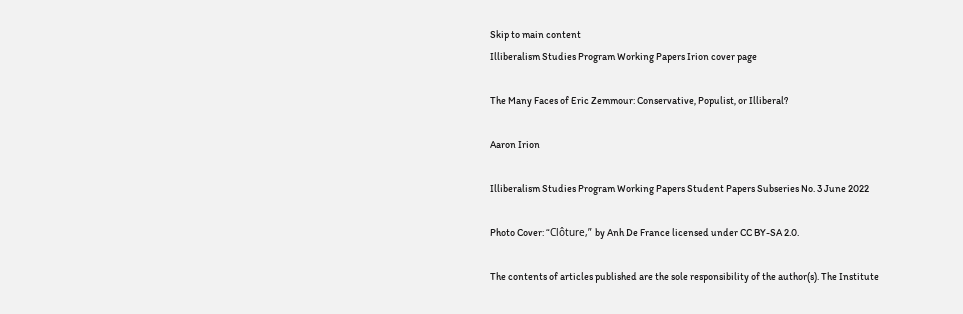Skip to main content
Illiberalism Studies Program Working Papers Irion cover page

The Many Faces of Eric Zemmour: Conservative, Populist, or Illiberal?

Aaron Irion

Illiberalism Studies Program Working Papers Student Papers Subseries No. 3 June 2022

Photo Cover: “Clôture,” by Anh De France licensed under CC BY-SA 2.0.

The contents of articles published are the sole responsibility of the author(s). The Institute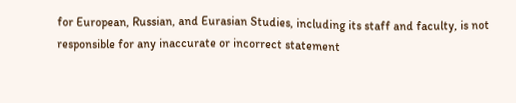for European, Russian, and Eurasian Studies, including its staff and faculty, is not responsible for any inaccurate or incorrect statement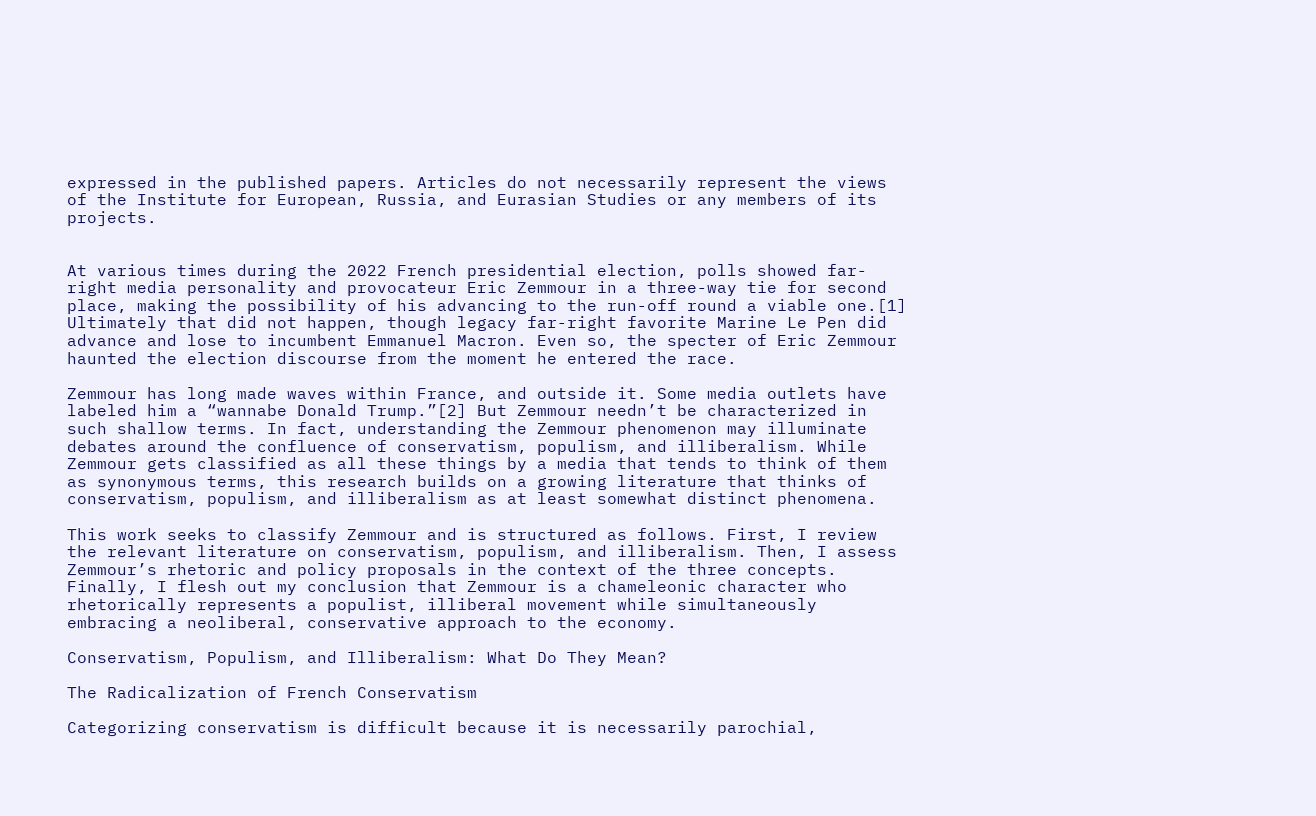expressed in the published papers. Articles do not necessarily represent the views of the Institute for European, Russia, and Eurasian Studies or any members of its projects.


At various times during the 2022 French presidential election, polls showed far-right media personality and provocateur Eric Zemmour in a three-way tie for second place, making the possibility of his advancing to the run-off round a viable one.[1] Ultimately that did not happen, though legacy far-right favorite Marine Le Pen did advance and lose to incumbent Emmanuel Macron. Even so, the specter of Eric Zemmour haunted the election discourse from the moment he entered the race.

Zemmour has long made waves within France, and outside it. Some media outlets have labeled him a “wannabe Donald Trump.”[2] But Zemmour needn’t be characterized in such shallow terms. In fact, understanding the Zemmour phenomenon may illuminate debates around the confluence of conservatism, populism, and illiberalism. While Zemmour gets classified as all these things by a media that tends to think of them as synonymous terms, this research builds on a growing literature that thinks of conservatism, populism, and illiberalism as at least somewhat distinct phenomena.

This work seeks to classify Zemmour and is structured as follows. First, I review the relevant literature on conservatism, populism, and illiberalism. Then, I assess Zemmour’s rhetoric and policy proposals in the context of the three concepts. Finally, I flesh out my conclusion that Zemmour is a chameleonic character who rhetorically represents a populist, illiberal movement while simultaneously embracing a neoliberal, conservative approach to the economy.

Conservatism, Populism, and Illiberalism: What Do They Mean?

The Radicalization of French Conservatism

Categorizing conservatism is difficult because it is necessarily parochial,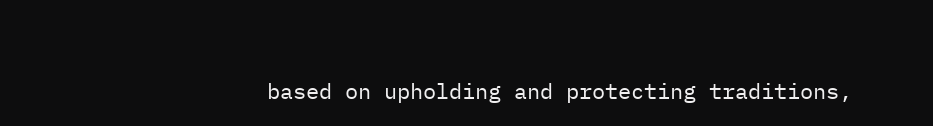based on upholding and protecting traditions,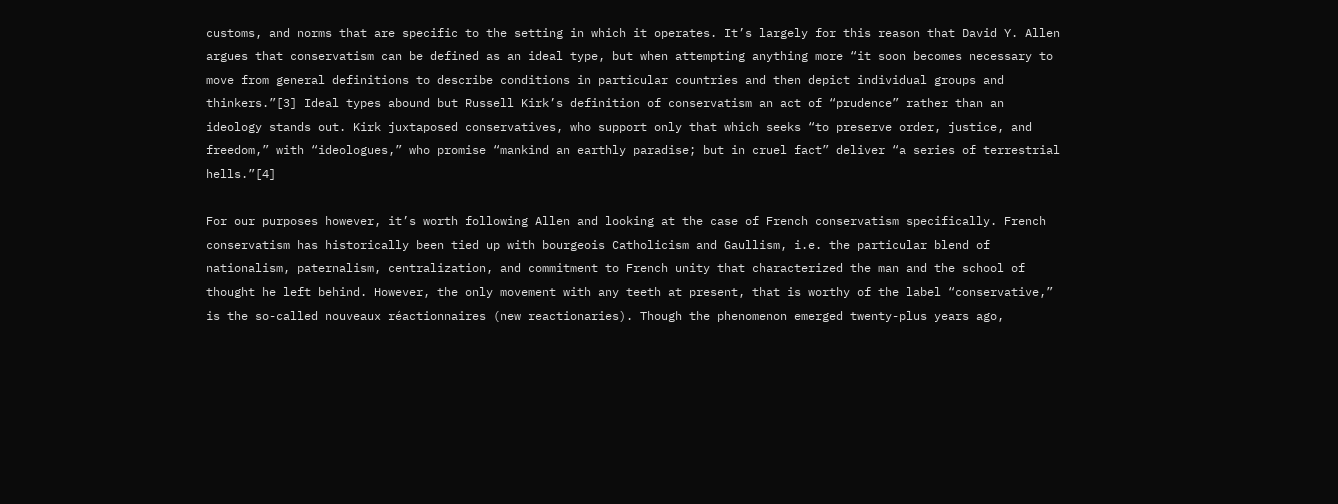customs, and norms that are specific to the setting in which it operates. It’s largely for this reason that David Y. Allen argues that conservatism can be defined as an ideal type, but when attempting anything more “it soon becomes necessary to move from general definitions to describe conditions in particular countries and then depict individual groups and thinkers.”[3] Ideal types abound but Russell Kirk’s definition of conservatism an act of “prudence” rather than an ideology stands out. Kirk juxtaposed conservatives, who support only that which seeks “to preserve order, justice, and freedom,” with “ideologues,” who promise “mankind an earthly paradise; but in cruel fact” deliver “a series of terrestrial hells.”[4]

For our purposes however, it’s worth following Allen and looking at the case of French conservatism specifically. French conservatism has historically been tied up with bourgeois Catholicism and Gaullism, i.e. the particular blend of nationalism, paternalism, centralization, and commitment to French unity that characterized the man and the school of thought he left behind. However, the only movement with any teeth at present, that is worthy of the label “conservative,” is the so-called nouveaux réactionnaires (new reactionaries). Though the phenomenon emerged twenty-plus years ago,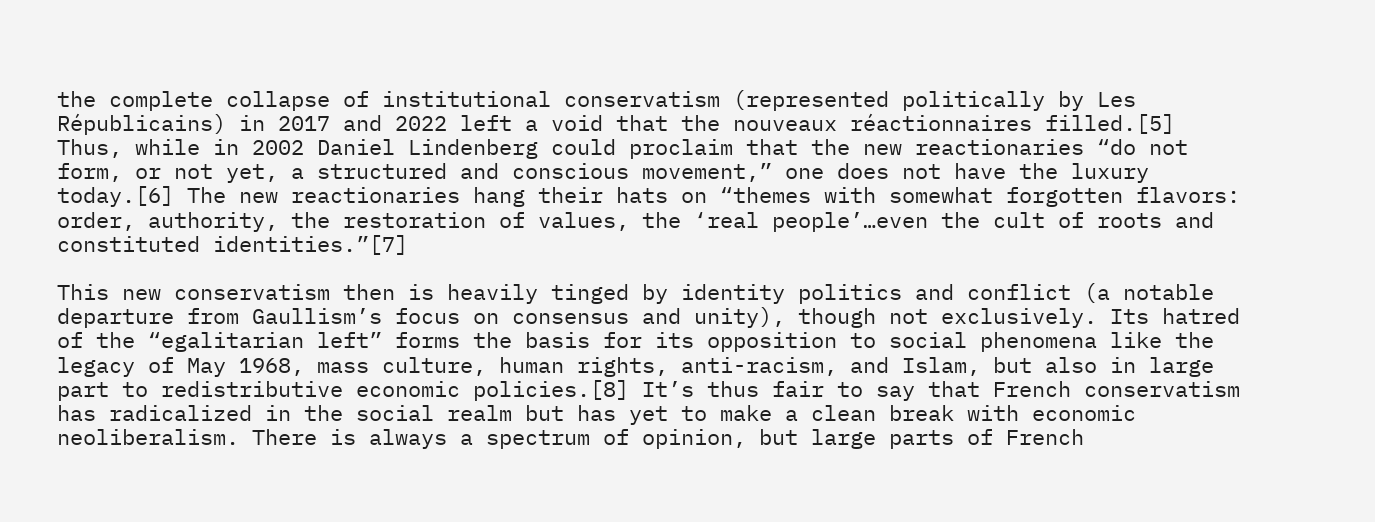the complete collapse of institutional conservatism (represented politically by Les Républicains) in 2017 and 2022 left a void that the nouveaux réactionnaires filled.[5] Thus, while in 2002 Daniel Lindenberg could proclaim that the new reactionaries “do not form, or not yet, a structured and conscious movement,” one does not have the luxury today.[6] The new reactionaries hang their hats on “themes with somewhat forgotten flavors: order, authority, the restoration of values, the ‘real people’…even the cult of roots and constituted identities.”[7]

This new conservatism then is heavily tinged by identity politics and conflict (a notable departure from Gaullism’s focus on consensus and unity), though not exclusively. Its hatred of the “egalitarian left” forms the basis for its opposition to social phenomena like the legacy of May 1968, mass culture, human rights, anti-racism, and Islam, but also in large part to redistributive economic policies.[8] It’s thus fair to say that French conservatism has radicalized in the social realm but has yet to make a clean break with economic neoliberalism. There is always a spectrum of opinion, but large parts of French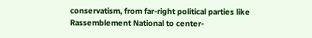conservatism, from far-right political parties like Rassemblement National to center-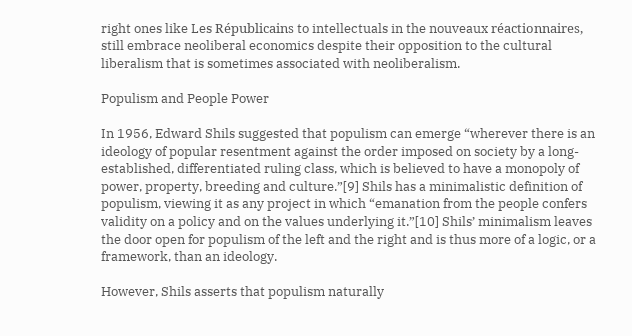right ones like Les Républicains to intellectuals in the nouveaux réactionnaires, still embrace neoliberal economics despite their opposition to the cultural liberalism that is sometimes associated with neoliberalism.

Populism and People Power

In 1956, Edward Shils suggested that populism can emerge “wherever there is an ideology of popular resentment against the order imposed on society by a long-established, differentiated ruling class, which is believed to have a monopoly of power, property, breeding and culture.”[9] Shils has a minimalistic definition of populism, viewing it as any project in which “emanation from the people confers validity on a policy and on the values underlying it.”[10] Shils’ minimalism leaves the door open for populism of the left and the right and is thus more of a logic, or a framework, than an ideology.

However, Shils asserts that populism naturally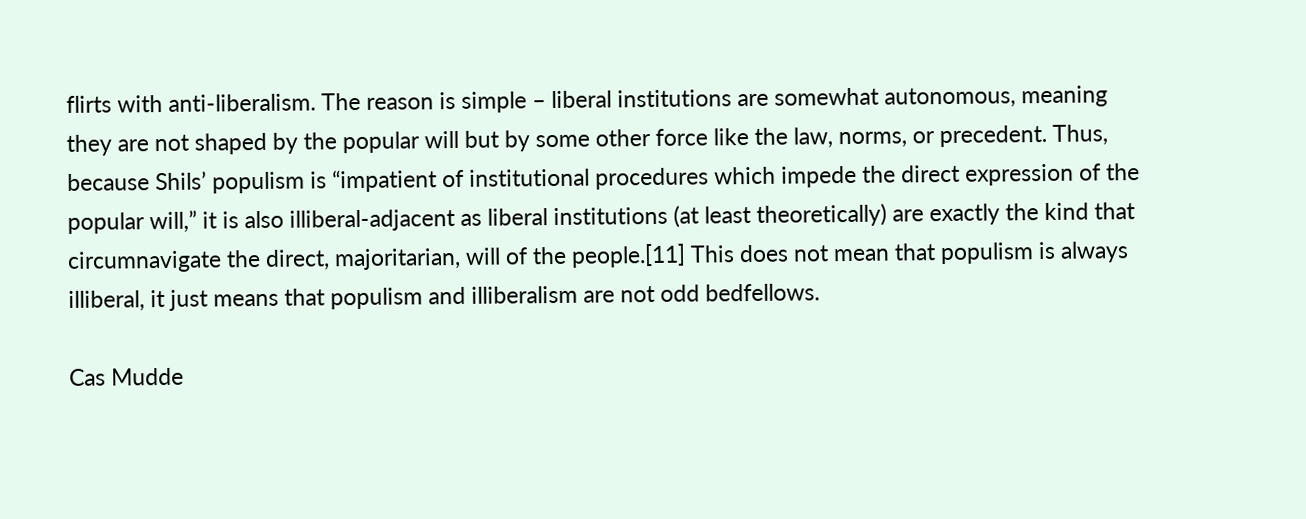flirts with anti-liberalism. The reason is simple – liberal institutions are somewhat autonomous, meaning they are not shaped by the popular will but by some other force like the law, norms, or precedent. Thus, because Shils’ populism is “impatient of institutional procedures which impede the direct expression of the popular will,” it is also illiberal-adjacent as liberal institutions (at least theoretically) are exactly the kind that circumnavigate the direct, majoritarian, will of the people.[11] This does not mean that populism is always illiberal, it just means that populism and illiberalism are not odd bedfellows.

Cas Mudde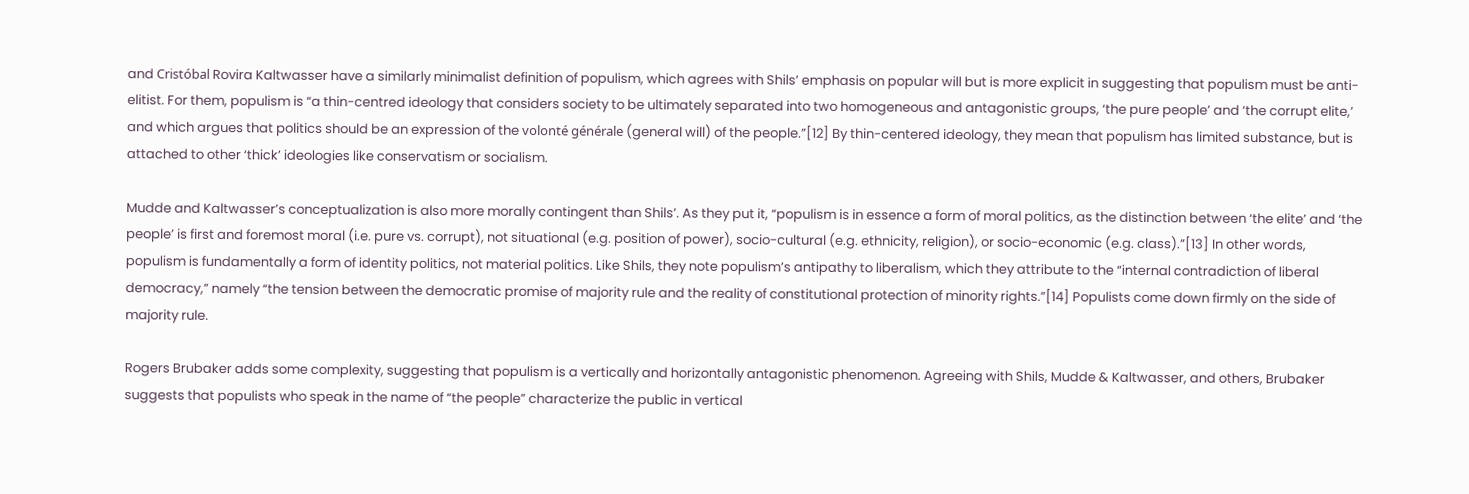and Cristóbal Rovira Kaltwasser have a similarly minimalist definition of populism, which agrees with Shils’ emphasis on popular will but is more explicit in suggesting that populism must be anti-elitist. For them, populism is “a thin-centred ideology that considers society to be ultimately separated into two homogeneous and antagonistic groups, ‘the pure people’ and ‘the corrupt elite,’ and which argues that politics should be an expression of the volonté générale (general will) of the people.”[12] By thin-centered ideology, they mean that populism has limited substance, but is attached to other ‘thick’ ideologies like conservatism or socialism.

Mudde and Kaltwasser’s conceptualization is also more morally contingent than Shils’. As they put it, “populism is in essence a form of moral politics, as the distinction between ‘the elite’ and ‘the people’ is first and foremost moral (i.e. pure vs. corrupt), not situational (e.g. position of power), socio-cultural (e.g. ethnicity, religion), or socio-economic (e.g. class).”[13] In other words, populism is fundamentally a form of identity politics, not material politics. Like Shils, they note populism’s antipathy to liberalism, which they attribute to the “internal contradiction of liberal democracy,” namely “the tension between the democratic promise of majority rule and the reality of constitutional protection of minority rights.”[14] Populists come down firmly on the side of majority rule.

Rogers Brubaker adds some complexity, suggesting that populism is a vertically and horizontally antagonistic phenomenon. Agreeing with Shils, Mudde & Kaltwasser, and others, Brubaker suggests that populists who speak in the name of “the people” characterize the public in vertical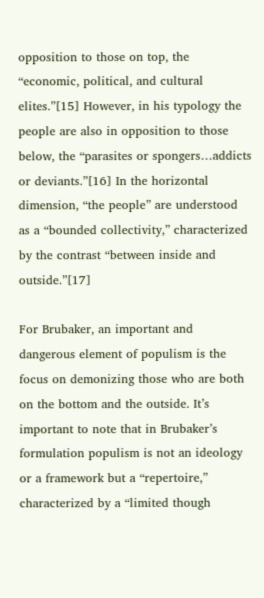opposition to those on top, the “economic, political, and cultural elites.”[15] However, in his typology the people are also in opposition to those below, the “parasites or spongers…addicts or deviants.”[16] In the horizontal dimension, “the people” are understood as a “bounded collectivity,” characterized by the contrast “between inside and outside.”[17]

For Brubaker, an important and dangerous element of populism is the focus on demonizing those who are both on the bottom and the outside. It’s important to note that in Brubaker’s formulation populism is not an ideology or a framework but a “repertoire,” characterized by a “limited though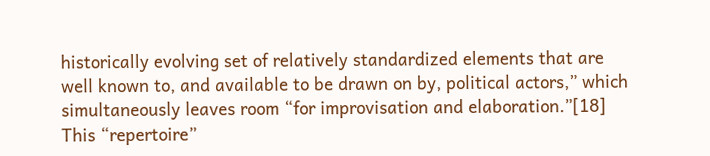historically evolving set of relatively standardized elements that are well known to, and available to be drawn on by, political actors,” which simultaneously leaves room “for improvisation and elaboration.”[18] This “repertoire”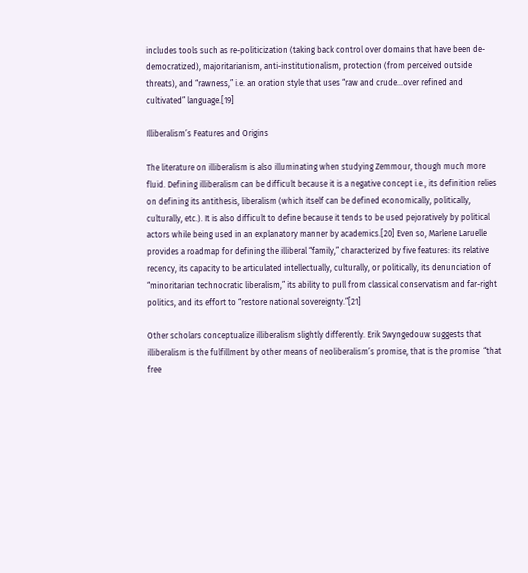includes tools such as re-politicization (taking back control over domains that have been de-democratized), majoritarianism, anti-institutionalism, protection (from perceived outside threats), and “rawness,” i.e. an oration style that uses “raw and crude…over refined and cultivated” language.[19]

Illiberalism’s Features and Origins

The literature on illiberalism is also illuminating when studying Zemmour, though much more fluid. Defining illiberalism can be difficult because it is a negative concept i.e., its definition relies on defining its antithesis, liberalism (which itself can be defined economically, politically, culturally, etc.). It is also difficult to define because it tends to be used pejoratively by political actors while being used in an explanatory manner by academics.[20] Even so, Marlene Laruelle provides a roadmap for defining the illiberal “family,” characterized by five features: its relative recency, its capacity to be articulated intellectually, culturally, or politically, its denunciation of “minoritarian technocratic liberalism,” its ability to pull from classical conservatism and far-right politics, and its effort to “restore national sovereignty.”[21]

Other scholars conceptualize illiberalism slightly differently. Erik Swyngedouw suggests that illiberalism is the fulfillment by other means of neoliberalism’s promise, that is the promise  “that free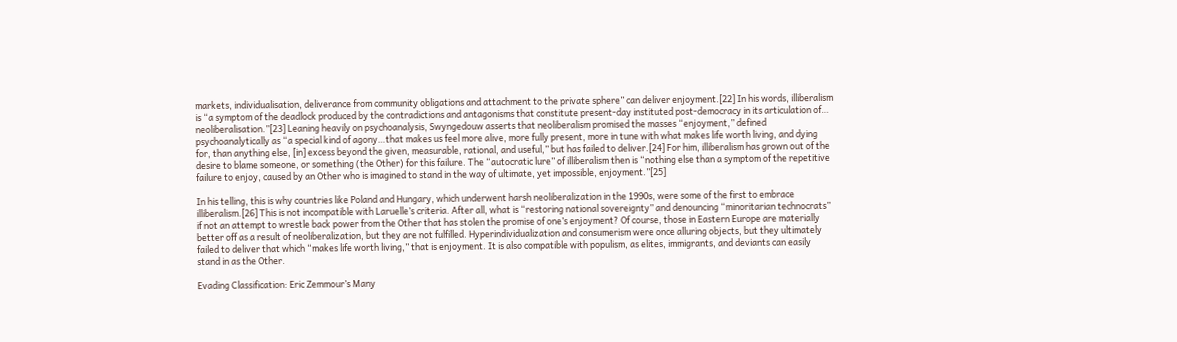markets, individualisation, deliverance from community obligations and attachment to the private sphere” can deliver enjoyment.[22] In his words, illiberalism is “a symptom of the deadlock produced by the contradictions and antagonisms that constitute present-day instituted post-democracy in its articulation of… neoliberalisation.”[23] Leaning heavily on psychoanalysis, Swyngedouw asserts that neoliberalism promised the masses “enjoyment,” defined psychoanalytically as “a special kind of agony…that makes us feel more alive, more fully present, more in tune with what makes life worth living, and dying for, than anything else, [in] excess beyond the given, measurable, rational, and useful,” but has failed to deliver.[24] For him, illiberalism has grown out of the desire to blame someone, or something (the Other) for this failure. The “autocratic lure” of illiberalism then is “nothing else than a symptom of the repetitive failure to enjoy, caused by an Other who is imagined to stand in the way of ultimate, yet impossible, enjoyment.”[25]

In his telling, this is why countries like Poland and Hungary, which underwent harsh neoliberalization in the 1990s, were some of the first to embrace illiberalism.[26] This is not incompatible with Laruelle’s criteria. After all, what is “restoring national sovereignty” and denouncing “minoritarian technocrats” if not an attempt to wrestle back power from the Other that has stolen the promise of one’s enjoyment? Of course, those in Eastern Europe are materially better off as a result of neoliberalization, but they are not fulfilled. Hyperindividualization and consumerism were once alluring objects, but they ultimately failed to deliver that which “makes life worth living,” that is enjoyment. It is also compatible with populism, as elites, immigrants, and deviants can easily stand in as the Other.

Evading Classification: Eric Zemmour’s Many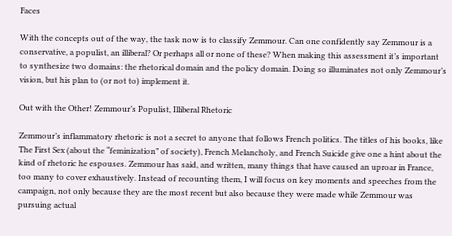Faces

With the concepts out of the way, the task now is to classify Zemmour. Can one confidently say Zemmour is a conservative, a populist, an illiberal? Or perhaps all or none of these? When making this assessment it’s important to synthesize two domains: the rhetorical domain and the policy domain. Doing so illuminates not only Zemmour’s vision, but his plan to (or not to) implement it.

Out with the Other! Zemmour’s Populist, Illiberal Rhetoric

Zemmour’s inflammatory rhetoric is not a secret to anyone that follows French politics. The titles of his books, like The First Sex (about the “feminization” of society), French Melancholy, and French Suicide give one a hint about the kind of rhetoric he espouses. Zemmour has said, and written, many things that have caused an uproar in France, too many to cover exhaustively. Instead of recounting them, I will focus on key moments and speeches from the campaign, not only because they are the most recent but also because they were made while Zemmour was pursuing actual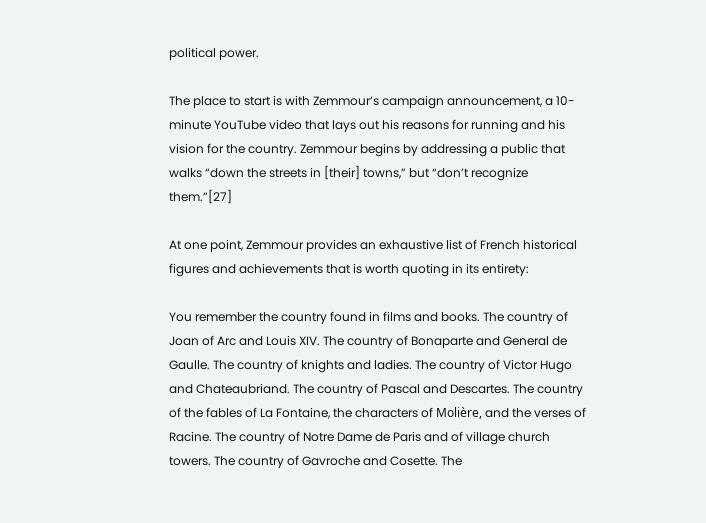political power.

The place to start is with Zemmour’s campaign announcement, a 10-minute YouTube video that lays out his reasons for running and his vision for the country. Zemmour begins by addressing a public that walks “down the streets in [their] towns,” but “don’t recognize them.”[27]

At one point, Zemmour provides an exhaustive list of French historical figures and achievements that is worth quoting in its entirety:

You remember the country found in films and books. The country of Joan of Arc and Louis XIV. The country of Bonaparte and General de Gaulle. The country of knights and ladies. The country of Victor Hugo and Chateaubriand. The country of Pascal and Descartes. The country of the fables of La Fontaine, the characters of Molière, and the verses of Racine. The country of Notre Dame de Paris and of village church towers. The country of Gavroche and Cosette. The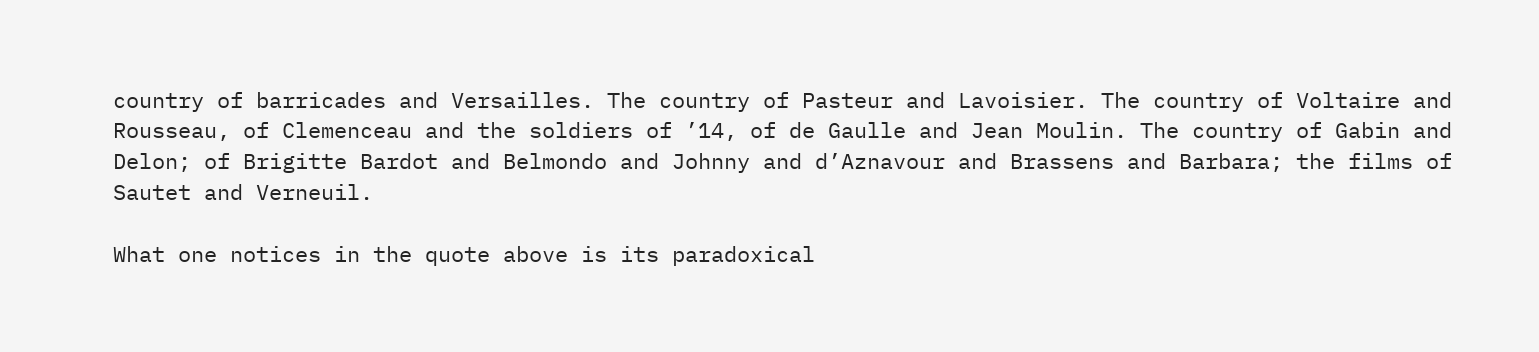country of barricades and Versailles. The country of Pasteur and Lavoisier. The country of Voltaire and Rousseau, of Clemenceau and the soldiers of ’14, of de Gaulle and Jean Moulin. The country of Gabin and Delon; of Brigitte Bardot and Belmondo and Johnny and d’Aznavour and Brassens and Barbara; the films of Sautet and Verneuil.

What one notices in the quote above is its paradoxical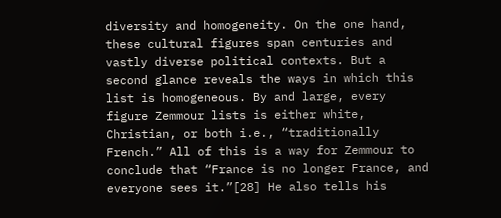diversity and homogeneity. On the one hand, these cultural figures span centuries and vastly diverse political contexts. But a second glance reveals the ways in which this list is homogeneous. By and large, every figure Zemmour lists is either white, Christian, or both i.e., “traditionally French.” All of this is a way for Zemmour to conclude that “France is no longer France, and everyone sees it.”[28] He also tells his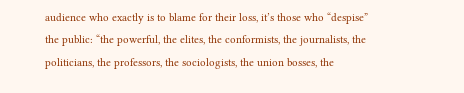audience who exactly is to blame for their loss, it’s those who “despise” the public: “the powerful, the elites, the conformists, the journalists, the politicians, the professors, the sociologists, the union bosses, the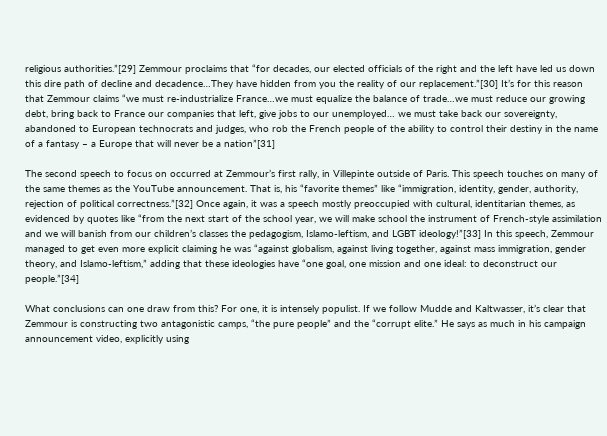religious authorities.”[29] Zemmour proclaims that “for decades, our elected officials of the right and the left have led us down this dire path of decline and decadence…They have hidden from you the reality of our replacement.”[30] It’s for this reason that Zemmour claims “we must re-industrialize France…we must equalize the balance of trade…we must reduce our growing debt, bring back to France our companies that left, give jobs to our unemployed… we must take back our sovereignty, abandoned to European technocrats and judges, who rob the French people of the ability to control their destiny in the name of a fantasy – a Europe that will never be a nation”[31]

The second speech to focus on occurred at Zemmour’s first rally, in Villepinte outside of Paris. This speech touches on many of the same themes as the YouTube announcement. That is, his “favorite themes” like “immigration, identity, gender, authority, rejection of political correctness.”[32] Once again, it was a speech mostly preoccupied with cultural, identitarian themes, as evidenced by quotes like “from the next start of the school year, we will make school the instrument of French-style assimilation and we will banish from our children’s classes the pedagogism, Islamo-leftism, and LGBT ideology!”[33] In this speech, Zemmour managed to get even more explicit claiming he was “against globalism, against living together, against mass immigration, gender theory, and Islamo-leftism,” adding that these ideologies have “one goal, one mission and one ideal: to deconstruct our people.”[34]

What conclusions can one draw from this? For one, it is intensely populist. If we follow Mudde and Kaltwasser, it’s clear that Zemmour is constructing two antagonistic camps, “the pure people” and the “corrupt elite.” He says as much in his campaign announcement video, explicitly using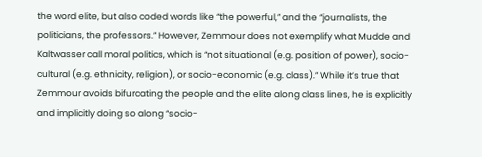the word elite, but also coded words like “the powerful,” and the “journalists, the politicians, the professors.” However, Zemmour does not exemplify what Mudde and Kaltwasser call moral politics, which is “not situational (e.g. position of power), socio-cultural (e.g. ethnicity, religion), or socio-economic (e.g. class).” While it’s true that Zemmour avoids bifurcating the people and the elite along class lines, he is explicitly and implicitly doing so along “socio-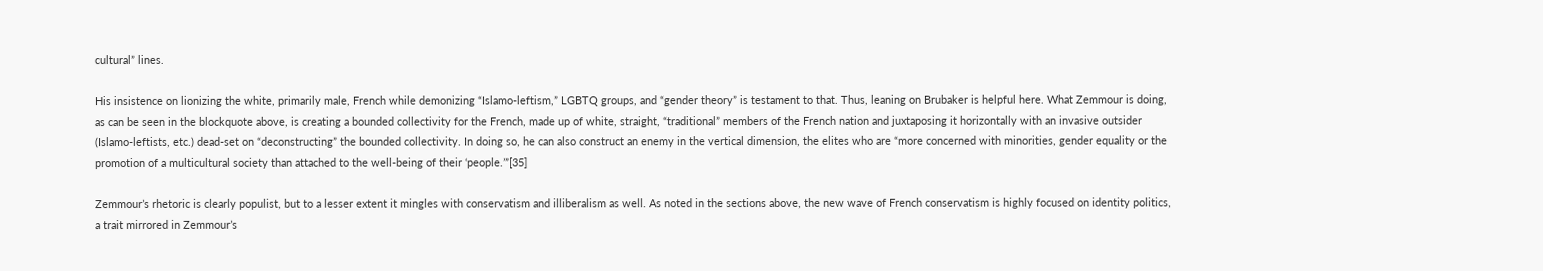cultural” lines.

His insistence on lionizing the white, primarily male, French while demonizing “Islamo-leftism,” LGBTQ groups, and “gender theory” is testament to that. Thus, leaning on Brubaker is helpful here. What Zemmour is doing, as can be seen in the blockquote above, is creating a bounded collectivity for the French, made up of white, straight, “traditional” members of the French nation and juxtaposing it horizontally with an invasive outsider (Islamo-leftists, etc.) dead-set on “deconstructing” the bounded collectivity. In doing so, he can also construct an enemy in the vertical dimension, the elites who are “more concerned with minorities, gender equality or the promotion of a multicultural society than attached to the well-being of their ‘people.’”[35]

Zemmour’s rhetoric is clearly populist, but to a lesser extent it mingles with conservatism and illiberalism as well. As noted in the sections above, the new wave of French conservatism is highly focused on identity politics, a trait mirrored in Zemmour’s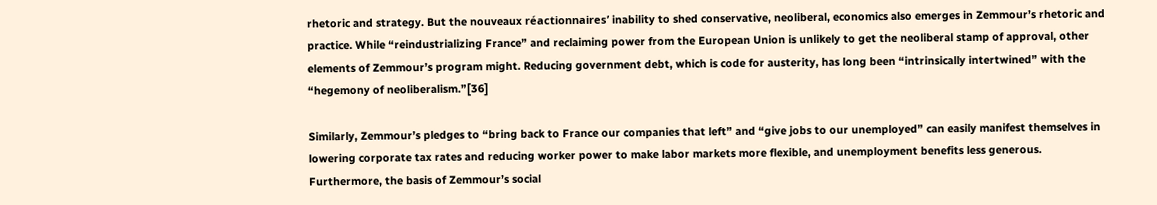rhetoric and strategy. But the nouveaux réactionnaires’ inability to shed conservative, neoliberal, economics also emerges in Zemmour’s rhetoric and practice. While “reindustrializing France” and reclaiming power from the European Union is unlikely to get the neoliberal stamp of approval, other elements of Zemmour’s program might. Reducing government debt, which is code for austerity, has long been “intrinsically intertwined” with the “hegemony of neoliberalism.”[36]

Similarly, Zemmour’s pledges to “bring back to France our companies that left” and “give jobs to our unemployed” can easily manifest themselves in lowering corporate tax rates and reducing worker power to make labor markets more flexible, and unemployment benefits less generous. Furthermore, the basis of Zemmour’s social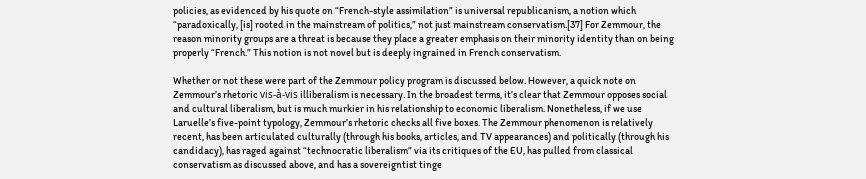policies, as evidenced by his quote on “French-style assimilation” is universal republicanism, a notion which “paradoxically, [is] rooted in the mainstream of politics,” not just mainstream conservatism.[37] For Zemmour, the reason minority groups are a threat is because they place a greater emphasis on their minority identity than on being properly “French.” This notion is not novel but is deeply ingrained in French conservatism.

Whether or not these were part of the Zemmour policy program is discussed below. However, a quick note on Zemmour’s rhetoric vis-à-vis illiberalism is necessary. In the broadest terms, it’s clear that Zemmour opposes social and cultural liberalism, but is much murkier in his relationship to economic liberalism. Nonetheless, if we use Laruelle’s five-point typology, Zemmour’s rhetoric checks all five boxes. The Zemmour phenomenon is relatively recent, has been articulated culturally (through his books, articles, and TV appearances) and politically (through his candidacy), has raged against “technocratic liberalism” via its critiques of the EU, has pulled from classical conservatism as discussed above, and has a sovereigntist tinge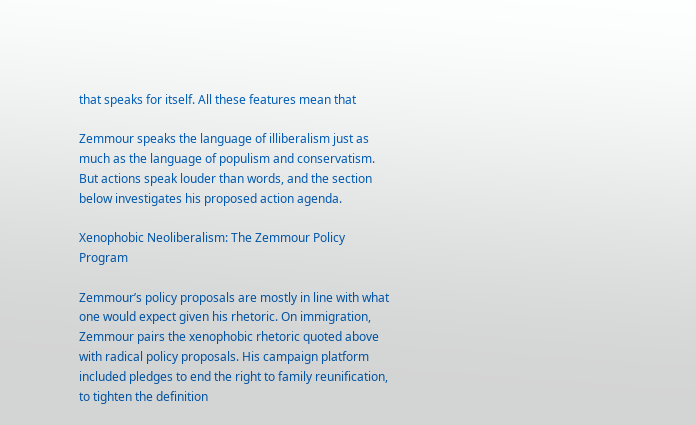that speaks for itself. All these features mean that

Zemmour speaks the language of illiberalism just as much as the language of populism and conservatism. But actions speak louder than words, and the section below investigates his proposed action agenda.

Xenophobic Neoliberalism: The Zemmour Policy Program

Zemmour’s policy proposals are mostly in line with what one would expect given his rhetoric. On immigration, Zemmour pairs the xenophobic rhetoric quoted above with radical policy proposals. His campaign platform included pledges to end the right to family reunification, to tighten the definition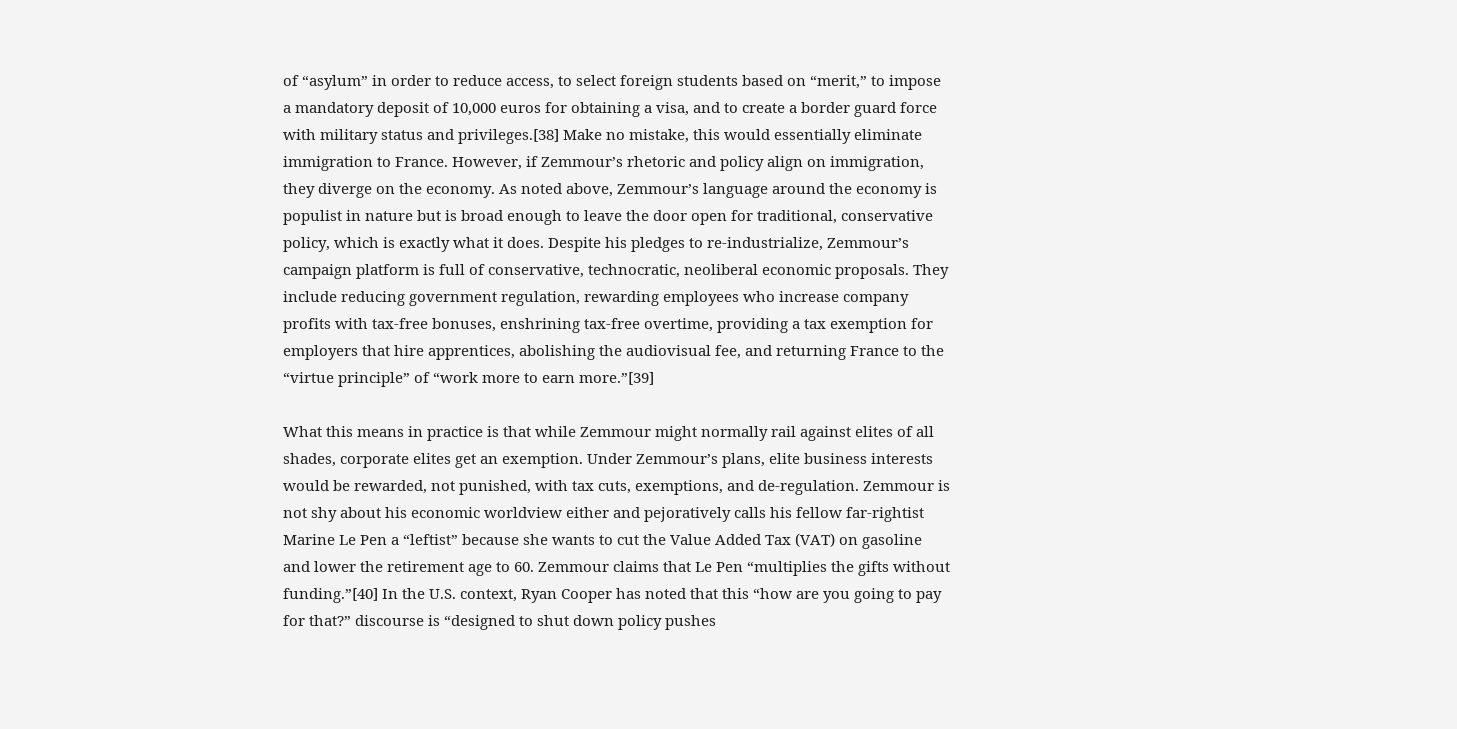of “asylum” in order to reduce access, to select foreign students based on “merit,” to impose a mandatory deposit of 10,000 euros for obtaining a visa, and to create a border guard force with military status and privileges.[38] Make no mistake, this would essentially eliminate immigration to France. However, if Zemmour’s rhetoric and policy align on immigration, they diverge on the economy. As noted above, Zemmour’s language around the economy is populist in nature but is broad enough to leave the door open for traditional, conservative policy, which is exactly what it does. Despite his pledges to re-industrialize, Zemmour’s campaign platform is full of conservative, technocratic, neoliberal economic proposals. They include reducing government regulation, rewarding employees who increase company profits with tax-free bonuses, enshrining tax-free overtime, providing a tax exemption for employers that hire apprentices, abolishing the audiovisual fee, and returning France to the “virtue principle” of “work more to earn more.”[39]

What this means in practice is that while Zemmour might normally rail against elites of all shades, corporate elites get an exemption. Under Zemmour’s plans, elite business interests would be rewarded, not punished, with tax cuts, exemptions, and de-regulation. Zemmour is not shy about his economic worldview either and pejoratively calls his fellow far-rightist Marine Le Pen a “leftist” because she wants to cut the Value Added Tax (VAT) on gasoline and lower the retirement age to 60. Zemmour claims that Le Pen “multiplies the gifts without funding.”[40] In the U.S. context, Ryan Cooper has noted that this “how are you going to pay for that?” discourse is “designed to shut down policy pushes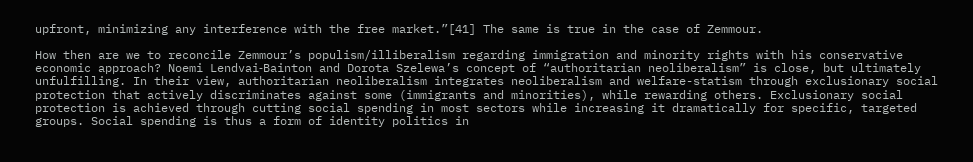upfront, minimizing any interference with the free market.”[41] The same is true in the case of Zemmour.

How then are we to reconcile Zemmour’s populism/illiberalism regarding immigration and minority rights with his conservative economic approach? Noemi Lendvai‐Bainton and Dorota Szelewa’s concept of “authoritarian neoliberalism” is close, but ultimately unfulfilling. In their view, authoritarian neoliberalism integrates neoliberalism and welfare-statism through exclusionary social protection that actively discriminates against some (immigrants and minorities), while rewarding others. Exclusionary social protection is achieved through cutting social spending in most sectors while increasing it dramatically for specific, targeted groups. Social spending is thus a form of identity politics in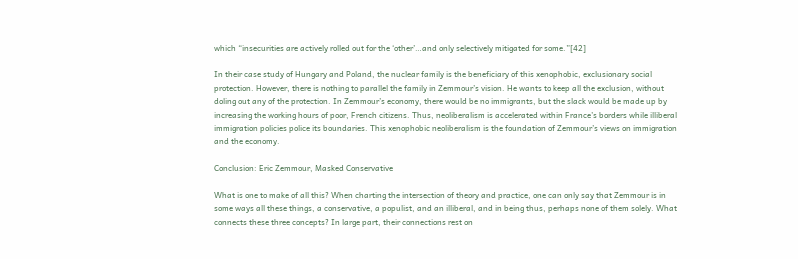which “insecurities are actively rolled out for the ‘other’…and only selectively mitigated for some.”[42]

In their case study of Hungary and Poland, the nuclear family is the beneficiary of this xenophobic, exclusionary social protection. However, there is nothing to parallel the family in Zemmour’s vision. He wants to keep all the exclusion, without doling out any of the protection. In Zemmour’s economy, there would be no immigrants, but the slack would be made up by increasing the working hours of poor, French citizens. Thus, neoliberalism is accelerated within France’s borders while illiberal immigration policies police its boundaries. This xenophobic neoliberalism is the foundation of Zemmour’s views on immigration and the economy.

Conclusion: Eric Zemmour, Masked Conservative

What is one to make of all this? When charting the intersection of theory and practice, one can only say that Zemmour is in some ways all these things, a conservative, a populist, and an illiberal, and in being thus, perhaps none of them solely. What connects these three concepts? In large part, their connections rest on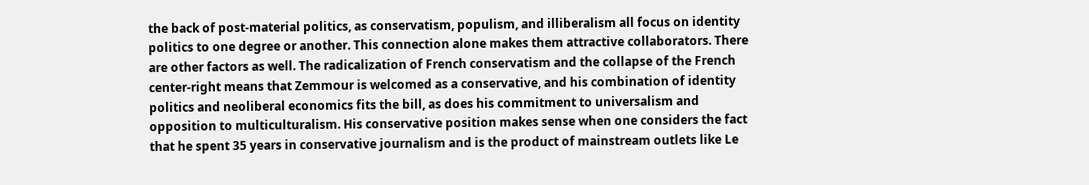the back of post-material politics, as conservatism, populism, and illiberalism all focus on identity politics to one degree or another. This connection alone makes them attractive collaborators. There are other factors as well. The radicalization of French conservatism and the collapse of the French center-right means that Zemmour is welcomed as a conservative, and his combination of identity politics and neoliberal economics fits the bill, as does his commitment to universalism and opposition to multiculturalism. His conservative position makes sense when one considers the fact that he spent 35 years in conservative journalism and is the product of mainstream outlets like Le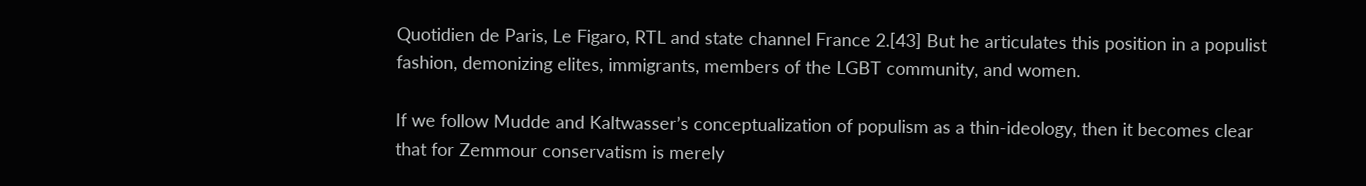Quotidien de Paris, Le Figaro, RTL and state channel France 2.[43] But he articulates this position in a populist fashion, demonizing elites, immigrants, members of the LGBT community, and women.

If we follow Mudde and Kaltwasser’s conceptualization of populism as a thin-ideology, then it becomes clear that for Zemmour conservatism is merely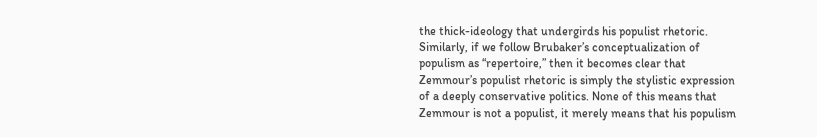the thick-ideology that undergirds his populist rhetoric. Similarly, if we follow Brubaker’s conceptualization of populism as “repertoire,” then it becomes clear that Zemmour’s populist rhetoric is simply the stylistic expression of a deeply conservative politics. None of this means that Zemmour is not a populist, it merely means that his populism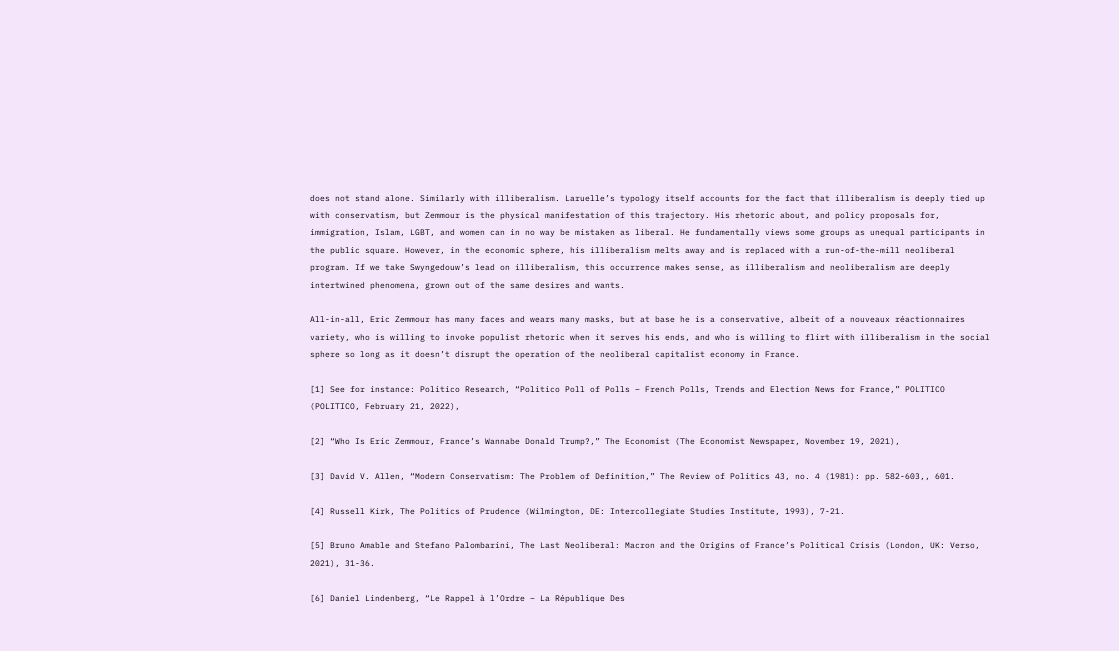does not stand alone. Similarly with illiberalism. Laruelle’s typology itself accounts for the fact that illiberalism is deeply tied up with conservatism, but Zemmour is the physical manifestation of this trajectory. His rhetoric about, and policy proposals for, immigration, Islam, LGBT, and women can in no way be mistaken as liberal. He fundamentally views some groups as unequal participants in the public square. However, in the economic sphere, his illiberalism melts away and is replaced with a run-of-the-mill neoliberal program. If we take Swyngedouw’s lead on illiberalism, this occurrence makes sense, as illiberalism and neoliberalism are deeply intertwined phenomena, grown out of the same desires and wants.

All-in-all, Eric Zemmour has many faces and wears many masks, but at base he is a conservative, albeit of a nouveaux réactionnaires variety, who is willing to invoke populist rhetoric when it serves his ends, and who is willing to flirt with illiberalism in the social sphere so long as it doesn’t disrupt the operation of the neoliberal capitalist economy in France.

[1] See for instance: Politico Research, “Politico Poll of Polls – French Polls, Trends and Election News for France,” POLITICO (POLITICO, February 21, 2022),

[2] “Who Is Eric Zemmour, France’s Wannabe Donald Trump?,” The Economist (The Economist Newspaper, November 19, 2021),

[3] David V. Allen, “Modern Conservatism: The Problem of Definition,” The Review of Politics 43, no. 4 (1981): pp. 582-603,, 601.

[4] Russell Kirk, The Politics of Prudence (Wilmington, DE: Intercollegiate Studies Institute, 1993), 7-21.

[5] Bruno Amable and Stefano Palombarini, The Last Neoliberal: Macron and the Origins of France’s Political Crisis (London, UK: Verso, 2021), 31-36.

[6] Daniel Lindenberg, “Le Rappel à l’Ordre – La République Des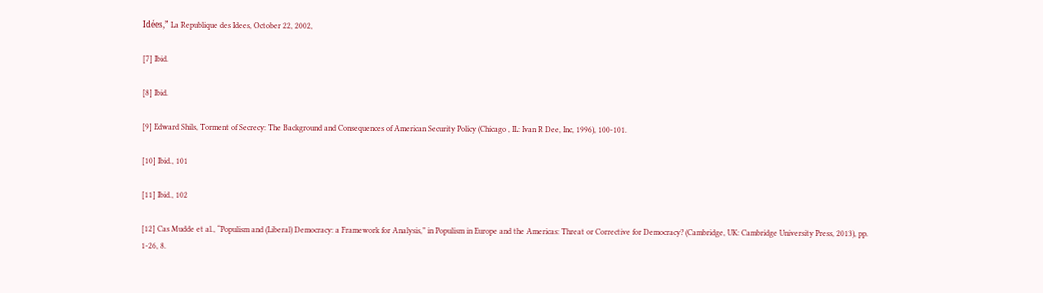Idées,” La Republique des Idees, October 22, 2002,

[7] Ibid.

[8] Ibid.

[9] Edward Shils, Torment of Secrecy: The Background and Consequences of American Security Policy (Chicago , IL: Ivan R Dee, Inc, 1996), 100-101.

[10] Ibid., 101

[11] Ibid., 102

[12] Cas Mudde et al., “Populism and (Liberal) Democracy: a Framework for Analysis,” in Populism in Europe and the Americas: Threat or Corrective for Democracy? (Cambridge, UK: Cambridge University Press, 2013), pp. 1-26, 8.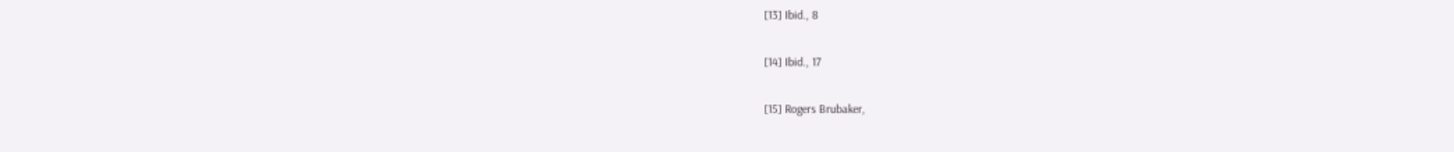[13] Ibid., 8

[14] Ibid., 17

[15] Rogers Brubaker,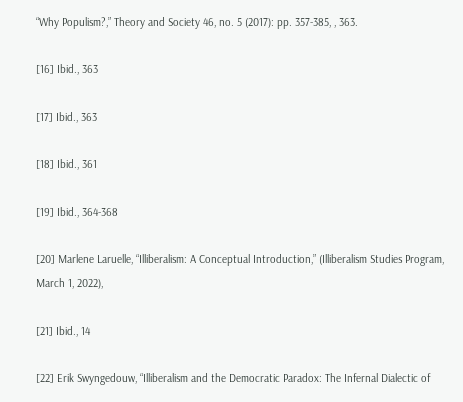“Why Populism?,” Theory and Society 46, no. 5 (2017): pp. 357-385, , 363.

[16] Ibid., 363

[17] Ibid., 363

[18] Ibid., 361

[19] Ibid., 364-368

[20] Marlene Laruelle, “Illiberalism: A Conceptual Introduction,” (Illiberalism Studies Program, March 1, 2022),

[21] Ibid., 14

[22] Erik Swyngedouw, “Illiberalism and the Democratic Paradox: The Infernal Dialectic of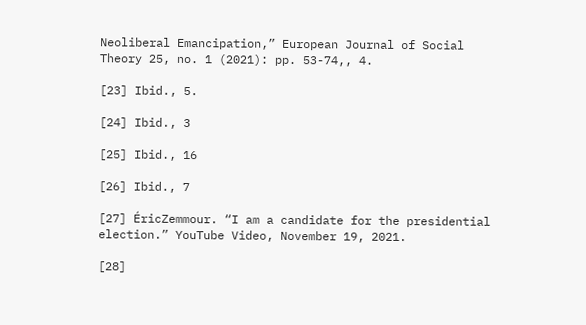Neoliberal Emancipation,” European Journal of Social Theory 25, no. 1 (2021): pp. 53-74,, 4.

[23] Ibid., 5.

[24] Ibid., 3

[25] Ibid., 16

[26] Ibid., 7

[27] ÉricZemmour. “I am a candidate for the presidential election.” YouTube Video, November 19, 2021.

[28]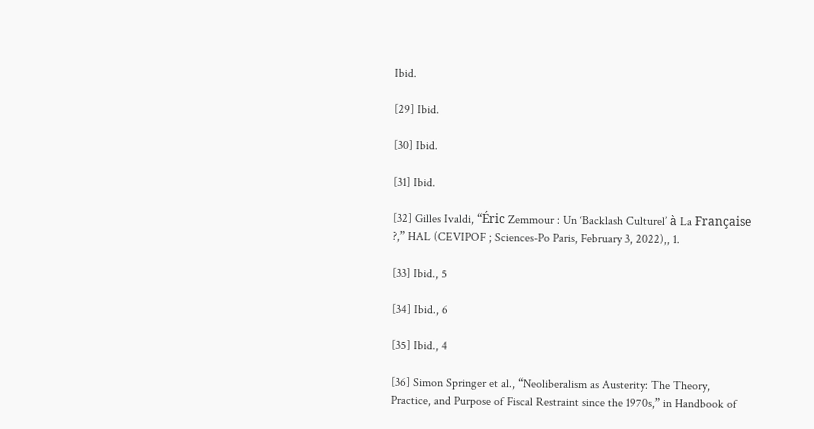Ibid.

[29] Ibid.

[30] Ibid.

[31] Ibid.

[32] Gilles Ivaldi, “Éric Zemmour : Un ‘Backlash Culturel’ à La Française ?,” HAL (CEVIPOF ; Sciences-Po Paris, February 3, 2022),, 1.

[33] Ibid., 5

[34] Ibid., 6

[35] Ibid., 4

[36] Simon Springer et al., “Neoliberalism as Austerity: The Theory, Practice, and Purpose of Fiscal Restraint since the 1970s,” in Handbook of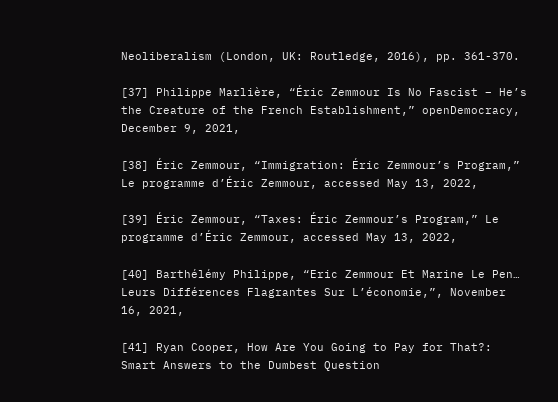Neoliberalism (London, UK: Routledge, 2016), pp. 361-370.

[37] Philippe Marlière, “Éric Zemmour Is No Fascist – He’s the Creature of the French Establishment,” openDemocracy, December 9, 2021,

[38] Éric Zemmour, “Immigration: Éric Zemmour’s Program,” Le programme d’Éric Zemmour, accessed May 13, 2022,

[39] Éric Zemmour, “Taxes: Éric Zemmour’s Program,” Le programme d’Éric Zemmour, accessed May 13, 2022,

[40] Barthélémy Philippe, “Eric Zemmour Et Marine Le Pen… Leurs Différences Flagrantes Sur L’économie,”, November 16, 2021,

[41] Ryan Cooper, How Are You Going to Pay for That?: Smart Answers to the Dumbest Question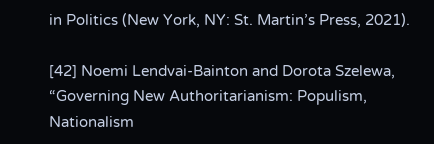in Politics (New York, NY: St. Martin’s Press, 2021).

[42] Noemi Lendvai‐Bainton and Dorota Szelewa, “Governing New Authoritarianism: Populism, Nationalism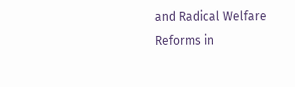and Radical Welfare Reforms in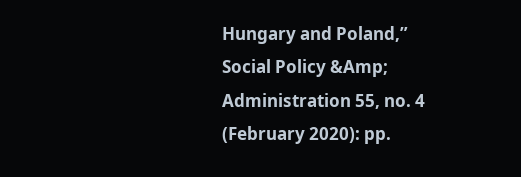Hungary and Poland,” Social Policy &Amp; Administration 55, no. 4 (February 2020): pp.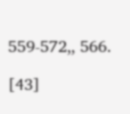559-572,, 566.

[43]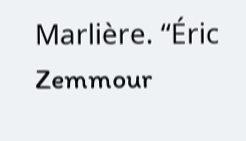Marlière. “Éric Zemmour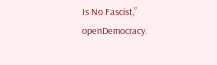Is No Fascist,” openDemocracy.